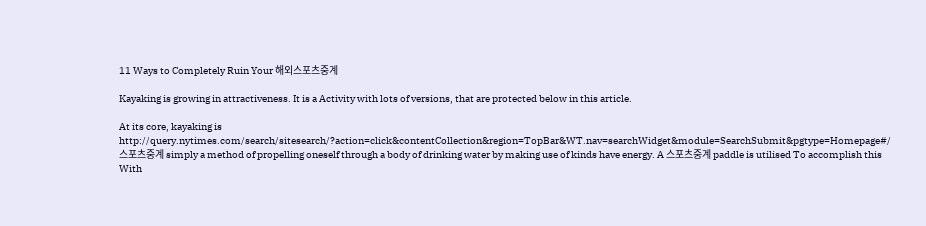11 Ways to Completely Ruin Your 해외스포츠중계

Kayaking is growing in attractiveness. It is a Activity with lots of versions, that are protected below in this article.

At its core, kayaking is http://query.nytimes.com/search/sitesearch/?action=click&contentCollection&region=TopBar&WT.nav=searchWidget&module=SearchSubmit&pgtype=Homepage#/스포츠중계 simply a method of propelling oneself through a body of drinking water by making use of kinds have energy. A 스포츠중계 paddle is utilised To accomplish this With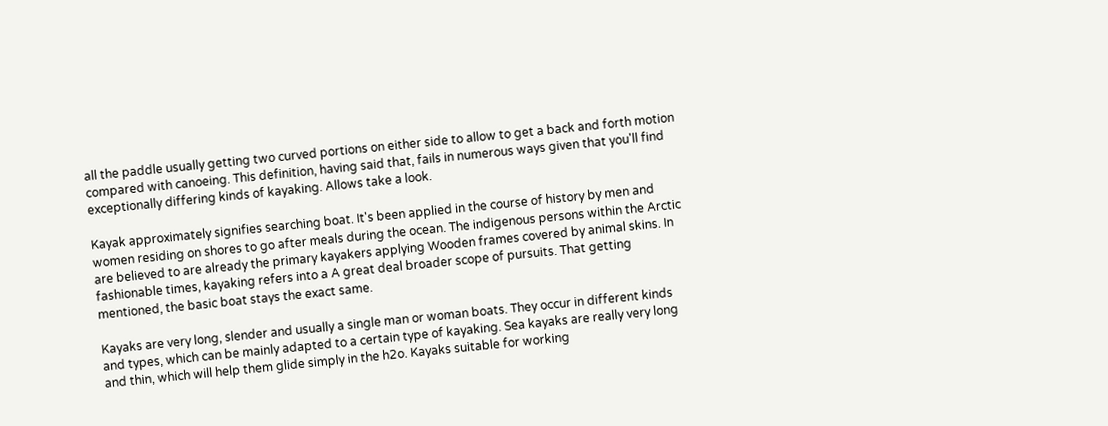all the paddle usually getting two curved portions on either side to allow to get a back and forth motion compared with canoeing. This definition, having said that, fails in numerous ways given that you'll find exceptionally differing kinds of kayaking. Allows take a look.

Kayak approximately signifies searching boat. It's been applied in the course of history by men and women residing on shores to go after meals during the ocean. The indigenous persons within the Arctic are believed to are already the primary kayakers applying Wooden frames covered by animal skins. In fashionable times, kayaking refers into a A great deal broader scope of pursuits. That getting mentioned, the basic boat stays the exact same.

Kayaks are very long, slender and usually a single man or woman boats. They occur in different kinds and types, which can be mainly adapted to a certain type of kayaking. Sea kayaks are really very long and thin, which will help them glide simply in the h2o. Kayaks suitable for working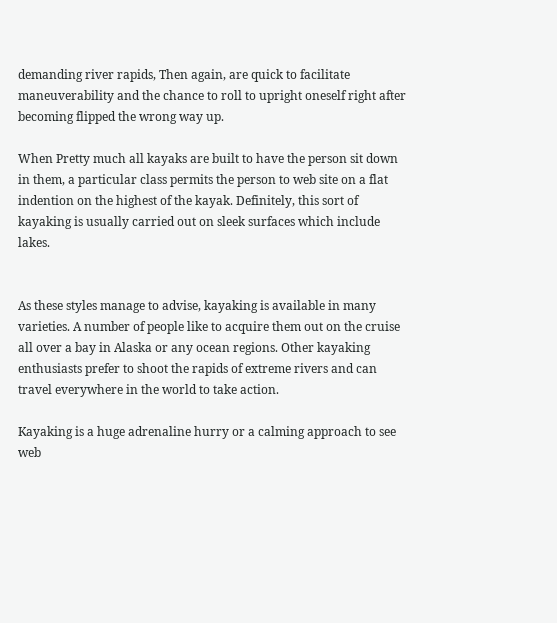demanding river rapids, Then again, are quick to facilitate maneuverability and the chance to roll to upright oneself right after becoming flipped the wrong way up.

When Pretty much all kayaks are built to have the person sit down in them, a particular class permits the person to web site on a flat indention on the highest of the kayak. Definitely, this sort of kayaking is usually carried out on sleek surfaces which include lakes.


As these styles manage to advise, kayaking is available in many varieties. A number of people like to acquire them out on the cruise all over a bay in Alaska or any ocean regions. Other kayaking enthusiasts prefer to shoot the rapids of extreme rivers and can travel everywhere in the world to take action.

Kayaking is a huge adrenaline hurry or a calming approach to see web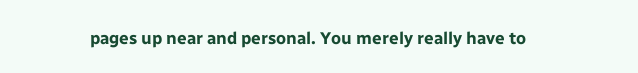pages up near and personal. You merely really have to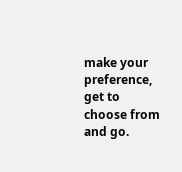make your preference, get to choose from and go.